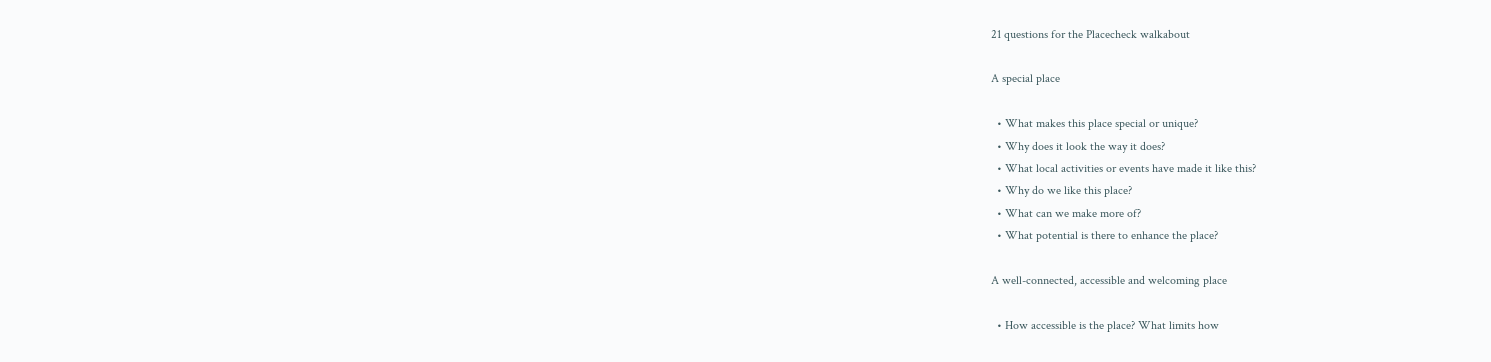21 questions for the Placecheck walkabout

A special place

  • What makes this place special or unique?
  • Why does it look the way it does?
  • What local activities or events have made it like this?
  • Why do we like this place?
  • What can we make more of?
  • What potential is there to enhance the place?

A well-connected, accessible and welcoming place

  • How accessible is the place? What limits how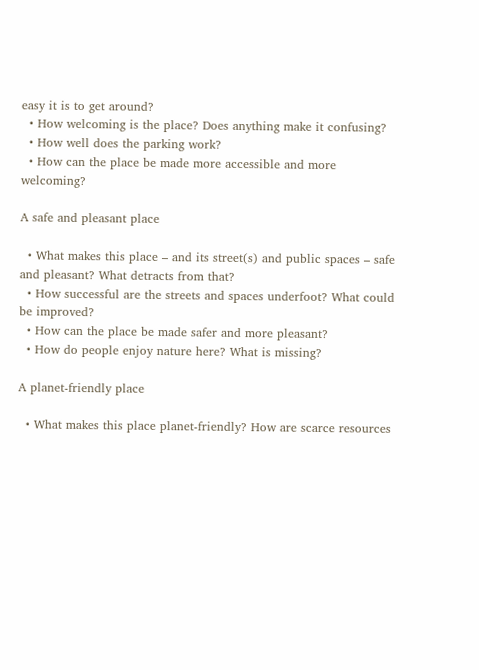easy it is to get around?
  • How welcoming is the place? Does anything make it confusing?
  • How well does the parking work?
  • How can the place be made more accessible and more welcoming?

A safe and pleasant place

  • What makes this place – and its street(s) and public spaces – safe and pleasant? What detracts from that?
  • How successful are the streets and spaces underfoot? What could be improved?
  • How can the place be made safer and more pleasant?
  • How do people enjoy nature here? What is missing?

A planet-friendly place

  • What makes this place planet-friendly? How are scarce resources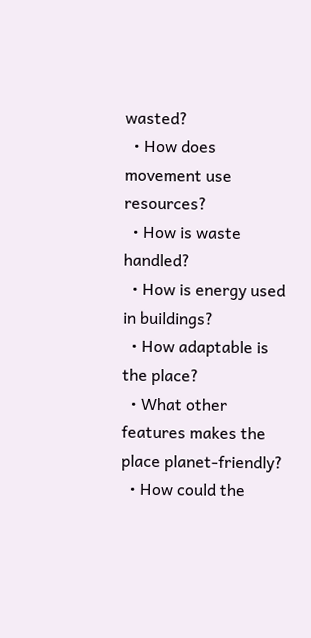wasted?
  • How does movement use resources?
  • How is waste handled?
  • How is energy used in buildings?
  • How adaptable is the place?
  • What other features makes the place planet-friendly?
  • How could the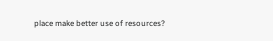place make better use of resources?